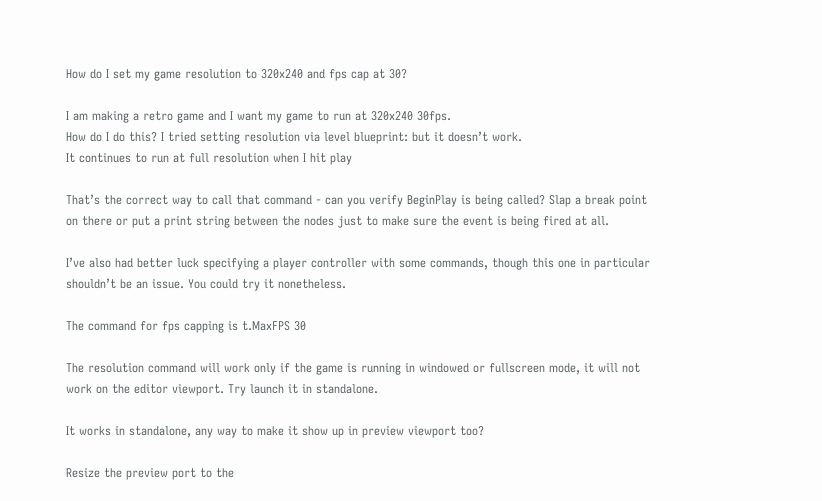How do I set my game resolution to 320x240 and fps cap at 30?

I am making a retro game and I want my game to run at 320x240 30fps.
How do I do this? I tried setting resolution via level blueprint: but it doesn’t work.
It continues to run at full resolution when I hit play

That’s the correct way to call that command - can you verify BeginPlay is being called? Slap a break point on there or put a print string between the nodes just to make sure the event is being fired at all.

I’ve also had better luck specifying a player controller with some commands, though this one in particular shouldn’t be an issue. You could try it nonetheless.

The command for fps capping is t.MaxFPS 30

The resolution command will work only if the game is running in windowed or fullscreen mode, it will not work on the editor viewport. Try launch it in standalone.

It works in standalone, any way to make it show up in preview viewport too?

Resize the preview port to the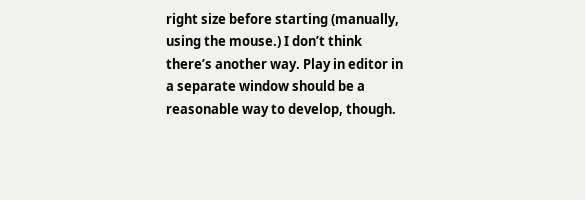right size before starting (manually, using the mouse.) I don’t think there’s another way. Play in editor in a separate window should be a reasonable way to develop, though.